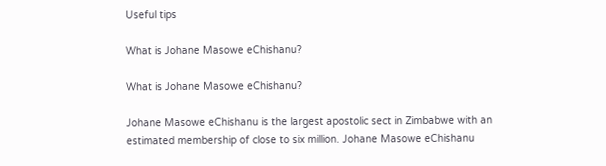Useful tips

What is Johane Masowe eChishanu?

What is Johane Masowe eChishanu?

Johane Masowe eChishanu is the largest apostolic sect in Zimbabwe with an estimated membership of close to six million. Johane Masowe eChishanu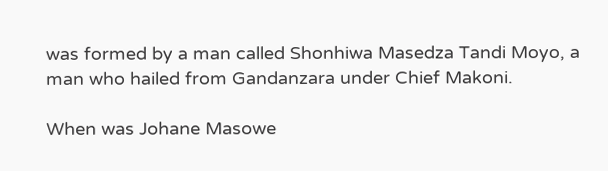was formed by a man called Shonhiwa Masedza Tandi Moyo, a man who hailed from Gandanzara under Chief Makoni.

When was Johane Masowe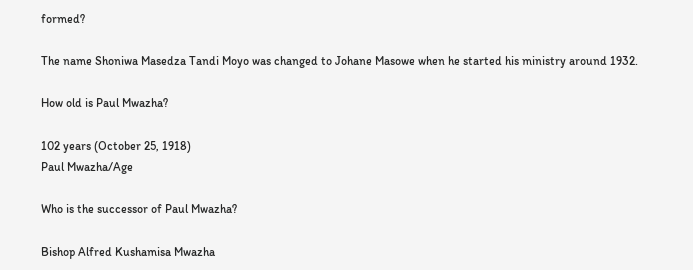formed?

The name Shoniwa Masedza Tandi Moyo was changed to Johane Masowe when he started his ministry around 1932.

How old is Paul Mwazha?

102 years (October 25, 1918)
Paul Mwazha/Age

Who is the successor of Paul Mwazha?

Bishop Alfred Kushamisa Mwazha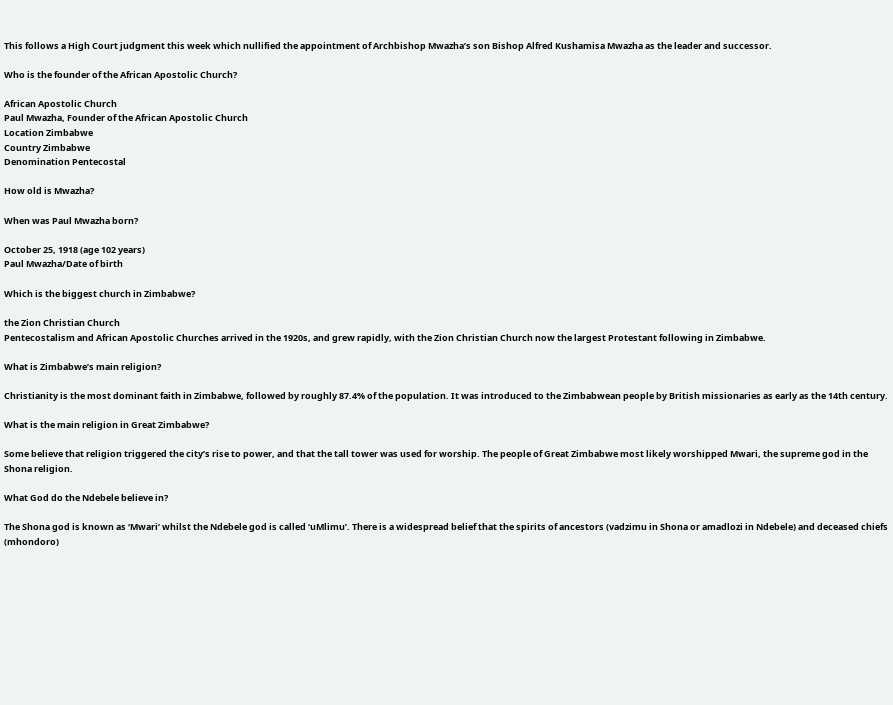This follows a High Court judgment this week which nullified the appointment of Archbishop Mwazha’s son Bishop Alfred Kushamisa Mwazha as the leader and successor.

Who is the founder of the African Apostolic Church?

African Apostolic Church
Paul Mwazha, Founder of the African Apostolic Church
Location Zimbabwe
Country Zimbabwe
Denomination Pentecostal

How old is Mwazha?

When was Paul Mwazha born?

October 25, 1918 (age 102 years)
Paul Mwazha/Date of birth

Which is the biggest church in Zimbabwe?

the Zion Christian Church
Pentecostalism and African Apostolic Churches arrived in the 1920s, and grew rapidly, with the Zion Christian Church now the largest Protestant following in Zimbabwe.

What is Zimbabwe’s main religion?

Christianity is the most dominant faith in Zimbabwe, followed by roughly 87.4% of the population. It was introduced to the Zimbabwean people by British missionaries as early as the 14th century.

What is the main religion in Great Zimbabwe?

Some believe that religion triggered the city’s rise to power, and that the tall tower was used for worship. The people of Great Zimbabwe most likely worshipped Mwari, the supreme god in the Shona religion.

What God do the Ndebele believe in?

The Shona god is known as ‘Mwari’ whilst the Ndebele god is called ‘uMlimu’. There is a widespread belief that the spirits of ancestors (vadzimu in Shona or amadlozi in Ndebele) and deceased chiefs (mhondoro)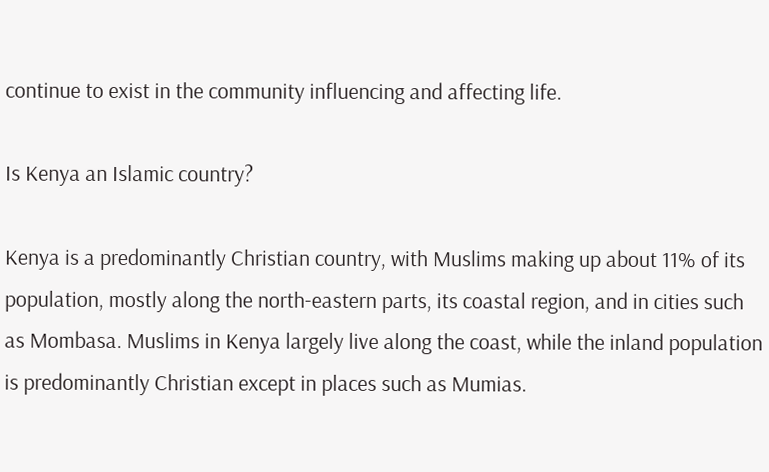continue to exist in the community influencing and affecting life.

Is Kenya an Islamic country?

Kenya is a predominantly Christian country, with Muslims making up about 11% of its population, mostly along the north-eastern parts, its coastal region, and in cities such as Mombasa. Muslims in Kenya largely live along the coast, while the inland population is predominantly Christian except in places such as Mumias.